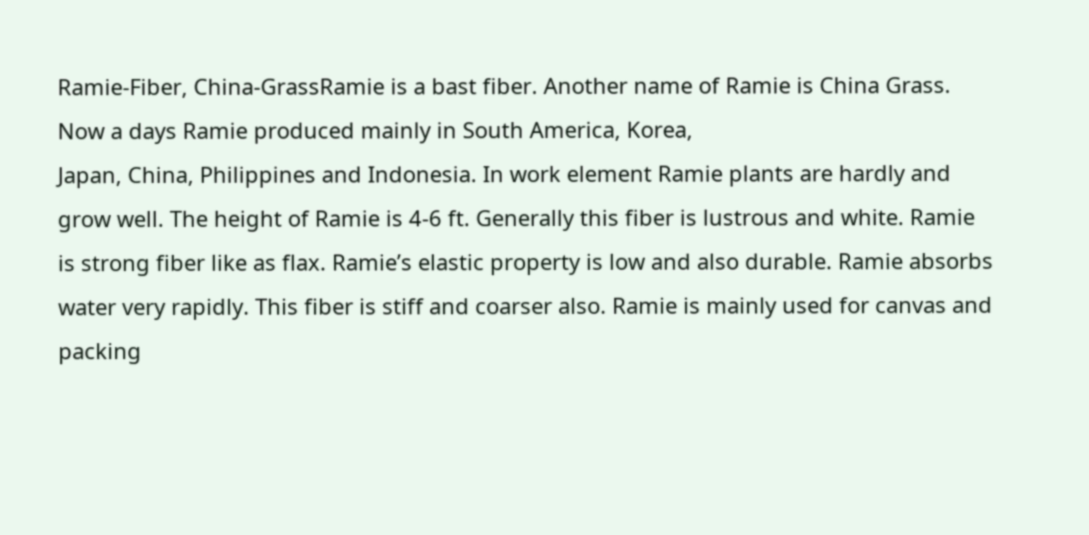Ramie-Fiber, China-GrassRamie is a bast fiber. Another name of Ramie is China Grass. Now a days Ramie produced mainly in South America, Korea,
Japan, China, Philippines and Indonesia. In work element Ramie plants are hardly and grow well. The height of Ramie is 4-6 ft. Generally this fiber is lustrous and white. Ramie is strong fiber like as flax. Ramie’s elastic property is low and also durable. Ramie absorbs water very rapidly. This fiber is stiff and coarser also. Ramie is mainly used for canvas and packing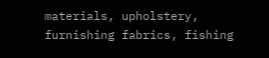materials, upholstery, furnishing fabrics, fishing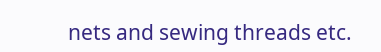nets and sewing threads etc.